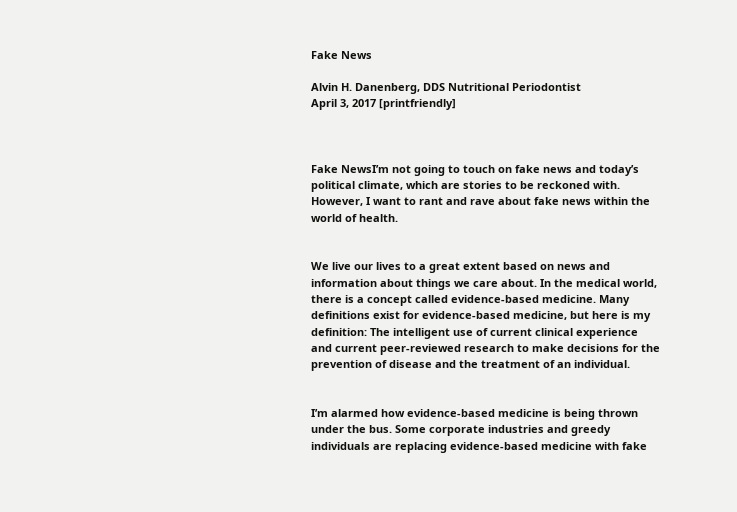Fake News

Alvin H. Danenberg, DDS Nutritional Periodontist
April 3, 2017 [printfriendly]



Fake NewsI’m not going to touch on fake news and today’s political climate, which are stories to be reckoned with. However, I want to rant and rave about fake news within the world of health.


We live our lives to a great extent based on news and information about things we care about. In the medical world, there is a concept called evidence-based medicine. Many definitions exist for evidence-based medicine, but here is my definition: The intelligent use of current clinical experience and current peer-reviewed research to make decisions for the prevention of disease and the treatment of an individual.


I’m alarmed how evidence-based medicine is being thrown under the bus. Some corporate industries and greedy individuals are replacing evidence-based medicine with fake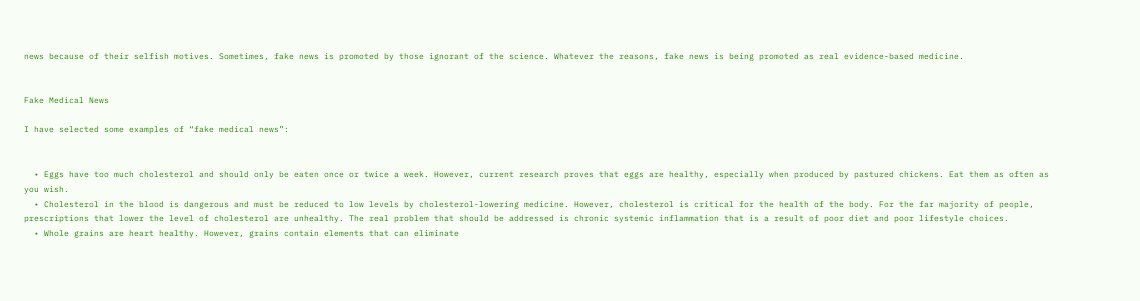news because of their selfish motives. Sometimes, fake news is promoted by those ignorant of the science. Whatever the reasons, fake news is being promoted as real evidence-based medicine.


Fake Medical News

I have selected some examples of “fake medical news”:


  • Eggs have too much cholesterol and should only be eaten once or twice a week. However, current research proves that eggs are healthy, especially when produced by pastured chickens. Eat them as often as you wish.
  • Cholesterol in the blood is dangerous and must be reduced to low levels by cholesterol-lowering medicine. However, cholesterol is critical for the health of the body. For the far majority of people, prescriptions that lower the level of cholesterol are unhealthy. The real problem that should be addressed is chronic systemic inflammation that is a result of poor diet and poor lifestyle choices.
  • Whole grains are heart healthy. However, grains contain elements that can eliminate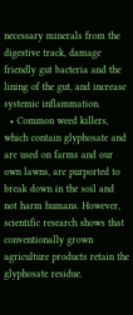necessary minerals from the digestive track, damage friendly gut bacteria and the lining of the gut, and increase systemic inflammation.
  • Common weed killers, which contain glyphosate and are used on farms and our own lawns, are purported to break down in the soil and not harm humans. However, scientific research shows that conventionally grown agriculture products retain the glyphosate residue.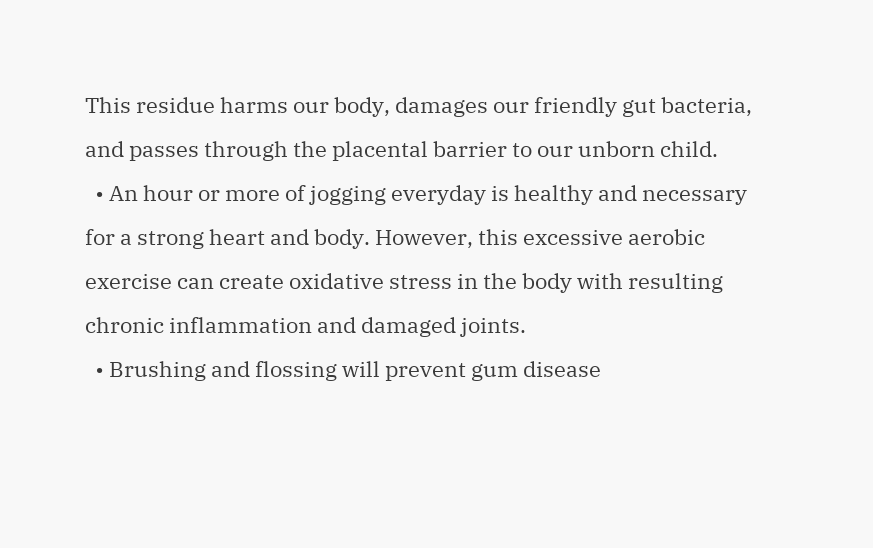This residue harms our body, damages our friendly gut bacteria, and passes through the placental barrier to our unborn child.
  • An hour or more of jogging everyday is healthy and necessary for a strong heart and body. However, this excessive aerobic exercise can create oxidative stress in the body with resulting chronic inflammation and damaged joints.
  • Brushing and flossing will prevent gum disease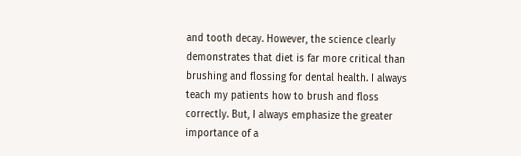and tooth decay. However, the science clearly demonstrates that diet is far more critical than brushing and flossing for dental health. I always teach my patients how to brush and floss correctly. But, I always emphasize the greater importance of a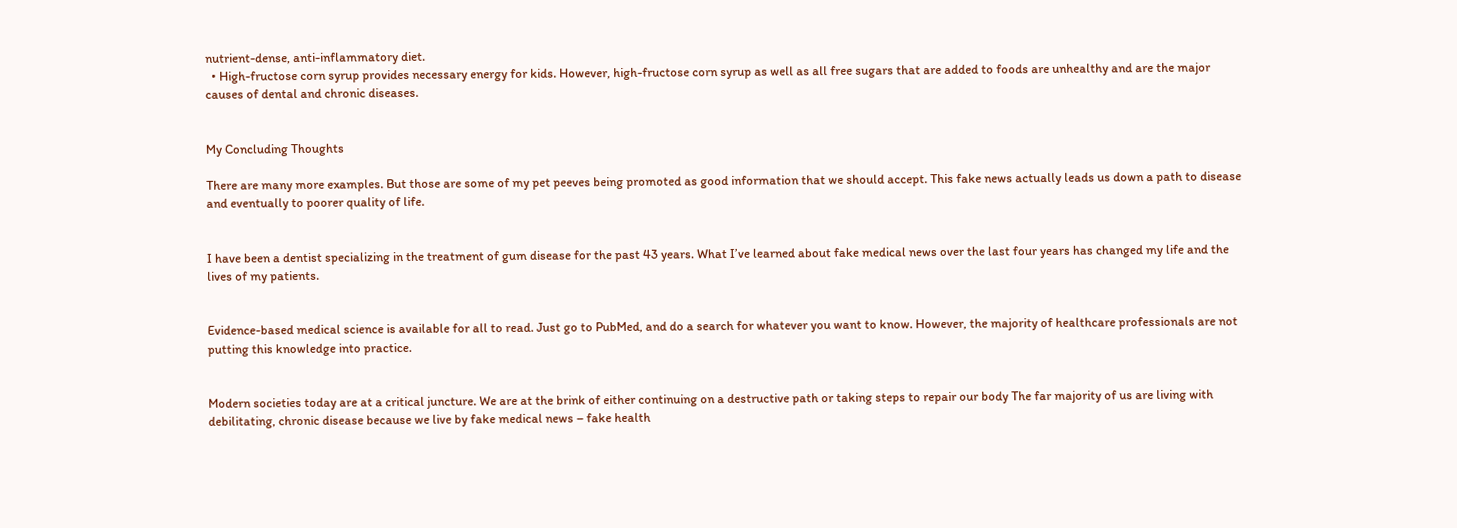nutrient-dense, anti-inflammatory diet.
  • High-fructose corn syrup provides necessary energy for kids. However, high-fructose corn syrup as well as all free sugars that are added to foods are unhealthy and are the major causes of dental and chronic diseases.


My Concluding Thoughts

There are many more examples. But those are some of my pet peeves being promoted as good information that we should accept. This fake news actually leads us down a path to disease and eventually to poorer quality of life.


I have been a dentist specializing in the treatment of gum disease for the past 43 years. What I’ve learned about fake medical news over the last four years has changed my life and the lives of my patients.


Evidence-based medical science is available for all to read. Just go to PubMed, and do a search for whatever you want to know. However, the majority of healthcare professionals are not putting this knowledge into practice.


Modern societies today are at a critical juncture. We are at the brink of either continuing on a destructive path or taking steps to repair our body The far majority of us are living with debilitating, chronic disease because we live by fake medical news – fake health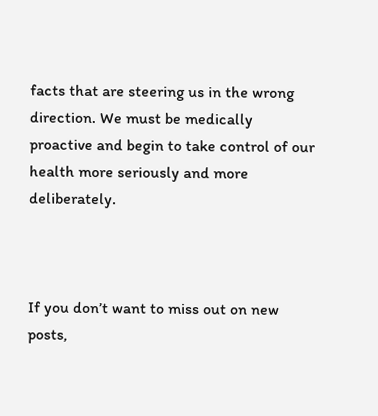facts that are steering us in the wrong direction. We must be medically proactive and begin to take control of our health more seriously and more deliberately.



If you don’t want to miss out on new posts,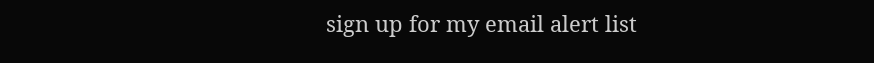sign up for my email alert list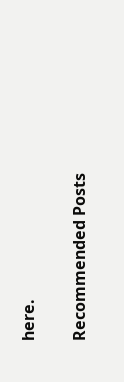here.

Recommended Posts